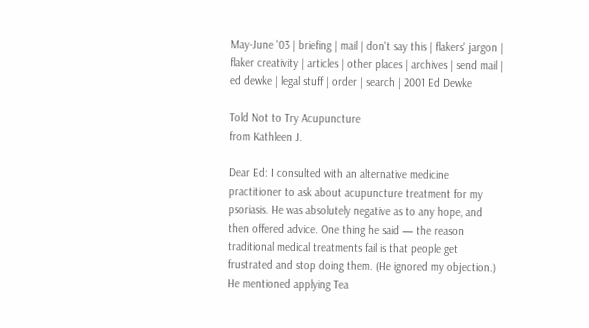May-June '03 | briefing | mail | don't say this | flakers' jargon | flaker creativity | articles | other places | archives | send mail | ed dewke | legal stuff | order | search | 2001 Ed Dewke

Told Not to Try Acupuncture
from Kathleen J.

Dear Ed: I consulted with an alternative medicine practitioner to ask about acupuncture treatment for my psoriasis. He was absolutely negative as to any hope, and then offered advice. One thing he said — the reason traditional medical treatments fail is that people get frustrated and stop doing them. (He ignored my objection.) He mentioned applying Tea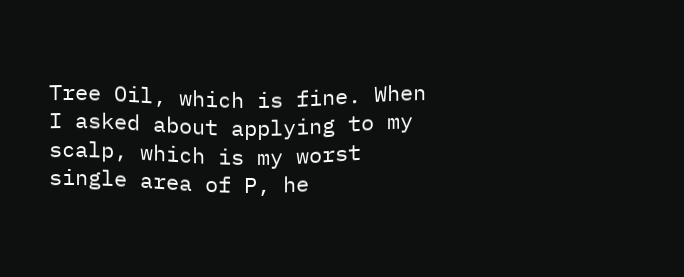Tree Oil, which is fine. When I asked about applying to my scalp, which is my worst single area of P, he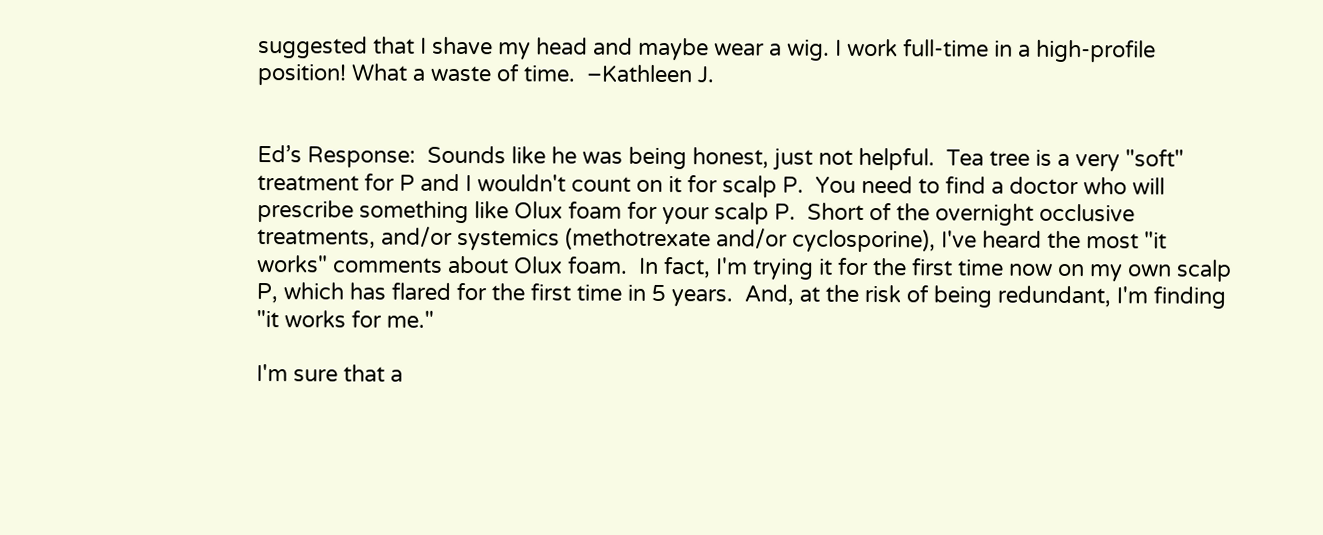suggested that I shave my head and maybe wear a wig. I work full-time in a high-profile position! What a waste of time.  –Kathleen J.


Ed’s Response:  Sounds like he was being honest, just not helpful.  Tea tree is a very "soft" treatment for P and I wouldn't count on it for scalp P.  You need to find a doctor who will prescribe something like Olux foam for your scalp P.  Short of the overnight occlusive treatments, and/or systemics (methotrexate and/or cyclosporine), I've heard the most "it works" comments about Olux foam.  In fact, I'm trying it for the first time now on my own scalp P, which has flared for the first time in 5 years.  And, at the risk of being redundant, I'm finding "it works for me."

I'm sure that a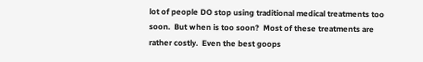lot of people DO stop using traditional medical treatments too soon.  But when is too soon?  Most of these treatments are rather costly.  Even the best goops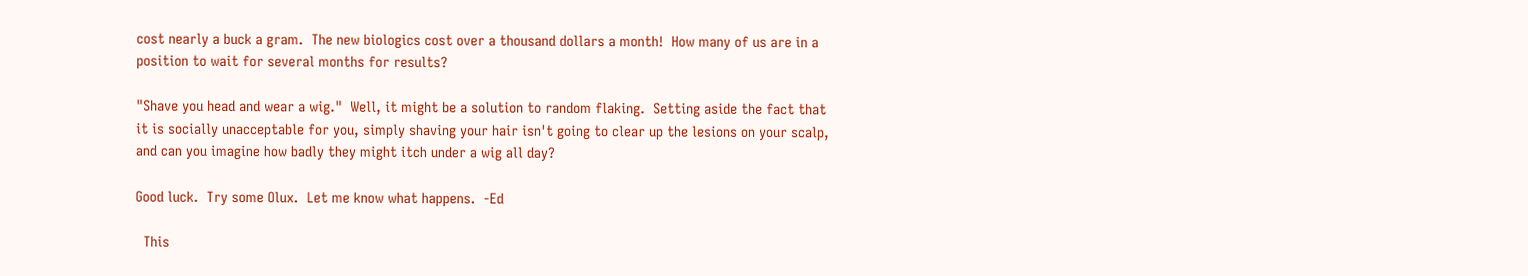cost nearly a buck a gram.  The new biologics cost over a thousand dollars a month!  How many of us are in a position to wait for several months for results?

"Shave you head and wear a wig."  Well, it might be a solution to random flaking.  Setting aside the fact that it is socially unacceptable for you, simply shaving your hair isn't going to clear up the lesions on your scalp, and can you imagine how badly they might itch under a wig all day?

Good luck.  Try some Olux.  Let me know what happens.  -Ed

  This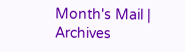Month's Mail | Archives